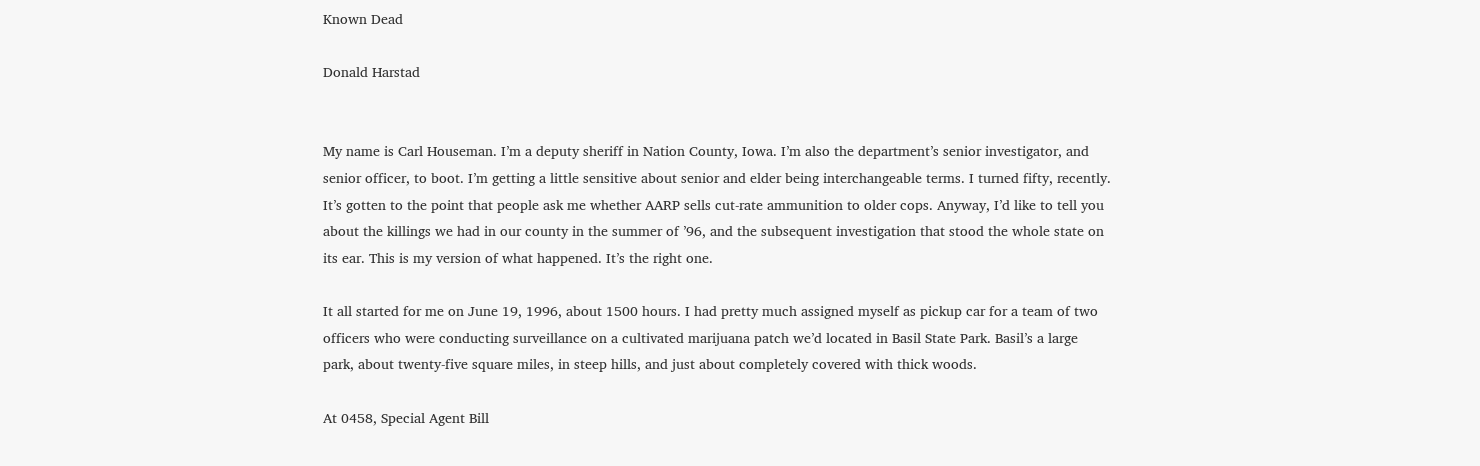Known Dead

Donald Harstad


My name is Carl Houseman. I’m a deputy sheriff in Nation County, Iowa. I’m also the department’s senior investigator, and senior officer, to boot. I’m getting a little sensitive about senior and elder being interchangeable terms. I turned fifty, recently. It’s gotten to the point that people ask me whether AARP sells cut-rate ammunition to older cops. Anyway, I’d like to tell you about the killings we had in our county in the summer of ’96, and the subsequent investigation that stood the whole state on its ear. This is my version of what happened. It’s the right one.

It all started for me on June 19, 1996, about 1500 hours. I had pretty much assigned myself as pickup car for a team of two officers who were conducting surveillance on a cultivated marijuana patch we’d located in Basil State Park. Basil’s a large park, about twenty-five square miles, in steep hills, and just about completely covered with thick woods.

At 0458, Special Agent Bill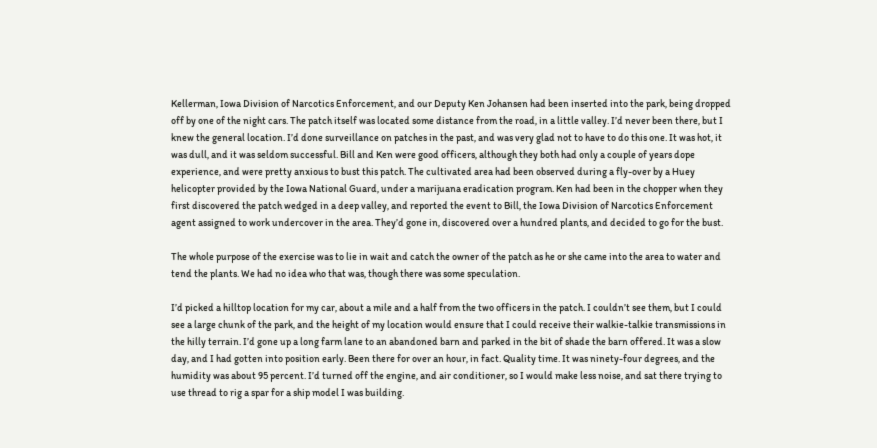Kellerman, Iowa Division of Narcotics Enforcement, and our Deputy Ken Johansen had been inserted into the park, being dropped off by one of the night cars. The patch itself was located some distance from the road, in a little valley. I’d never been there, but I knew the general location. I’d done surveillance on patches in the past, and was very glad not to have to do this one. It was hot, it was dull, and it was seldom successful. Bill and Ken were good officers, although they both had only a couple of years dope experience, and were pretty anxious to bust this patch. The cultivated area had been observed during a fly-over by a Huey helicopter provided by the Iowa National Guard, under a marijuana eradication program. Ken had been in the chopper when they first discovered the patch wedged in a deep valley, and reported the event to Bill, the Iowa Division of Narcotics Enforcement agent assigned to work undercover in the area. They’d gone in, discovered over a hundred plants, and decided to go for the bust.

The whole purpose of the exercise was to lie in wait and catch the owner of the patch as he or she came into the area to water and tend the plants. We had no idea who that was, though there was some speculation.

I’d picked a hilltop location for my car, about a mile and a half from the two officers in the patch. I couldn’t see them, but I could see a large chunk of the park, and the height of my location would ensure that I could receive their walkie-talkie transmissions in the hilly terrain. I’d gone up a long farm lane to an abandoned barn and parked in the bit of shade the barn offered. It was a slow day, and I had gotten into position early. Been there for over an hour, in fact. Quality time. It was ninety-four degrees, and the humidity was about 95 percent. I’d turned off the engine, and air conditioner, so I would make less noise, and sat there trying to use thread to rig a spar for a ship model I was building.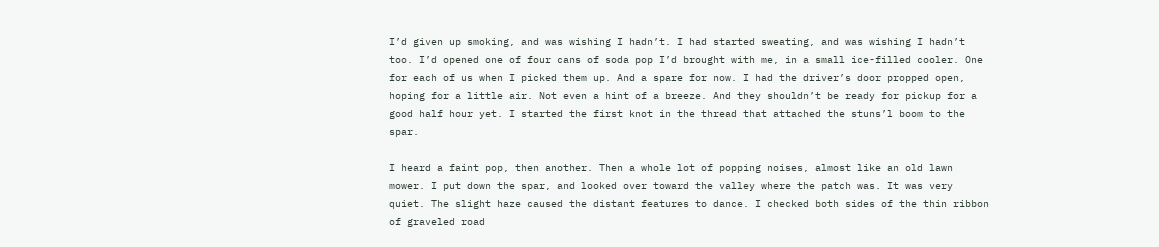I’d given up smoking, and was wishing I hadn’t. I had started sweating, and was wishing I hadn’t too. I’d opened one of four cans of soda pop I’d brought with me, in a small ice-filled cooler. One for each of us when I picked them up. And a spare for now. I had the driver’s door propped open, hoping for a little air. Not even a hint of a breeze. And they shouldn’t be ready for pickup for a good half hour yet. I started the first knot in the thread that attached the stuns’l boom to the spar.

I heard a faint pop, then another. Then a whole lot of popping noises, almost like an old lawn mower. I put down the spar, and looked over toward the valley where the patch was. It was very quiet. The slight haze caused the distant features to dance. I checked both sides of the thin ribbon of graveled road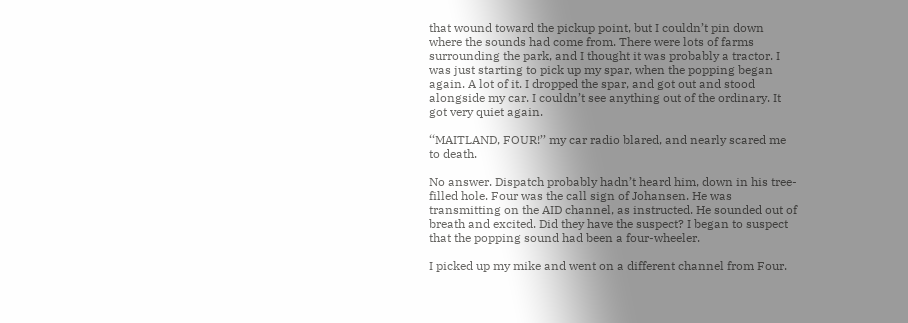that wound toward the pickup point, but I couldn’t pin down where the sounds had come from. There were lots of farms surrounding the park, and I thought it was probably a tractor. I was just starting to pick up my spar, when the popping began again. A lot of it. I dropped the spar, and got out and stood alongside my car. I couldn’t see anything out of the ordinary. It got very quiet again.

‘‘MAITLAND, FOUR!’’ my car radio blared, and nearly scared me to death.

No answer. Dispatch probably hadn’t heard him, down in his tree-filled hole. Four was the call sign of Johansen. He was transmitting on the AID channel, as instructed. He sounded out of breath and excited. Did they have the suspect? I began to suspect that the popping sound had been a four-wheeler.

I picked up my mike and went on a different channel from Four.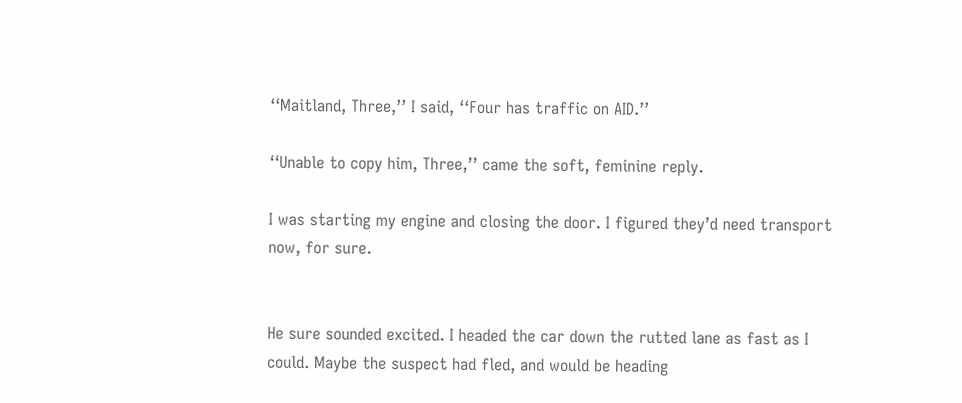‘‘Maitland, Three,’’ I said, ‘‘Four has traffic on AID.’’

‘‘Unable to copy him, Three,’’ came the soft, feminine reply.

I was starting my engine and closing the door. I figured they’d need transport now, for sure.


He sure sounded excited. I headed the car down the rutted lane as fast as I could. Maybe the suspect had fled, and would be heading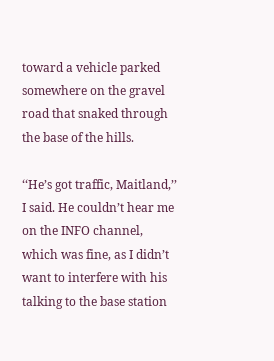toward a vehicle parked somewhere on the gravel road that snaked through the base of the hills.

‘‘He’s got traffic, Maitland,’’ I said. He couldn’t hear me on the INFO channel, which was fine, as I didn’t want to interfere with his talking to the base station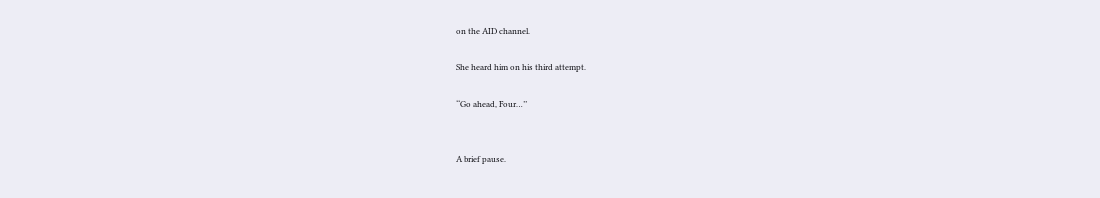on the AID channel.

She heard him on his third attempt.

‘‘Go ahead, Four…’’


A brief pause.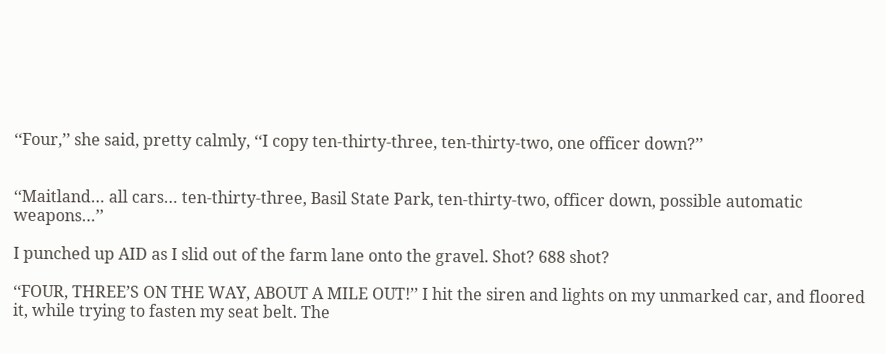‘‘Four,’’ she said, pretty calmly, ‘‘I copy ten-thirty-three, ten-thirty-two, one officer down?’’


‘‘Maitland… all cars… ten-thirty-three, Basil State Park, ten-thirty-two, officer down, possible automatic weapons…’’

I punched up AID as I slid out of the farm lane onto the gravel. Shot? 688 shot?

‘‘FOUR, THREE’S ON THE WAY, ABOUT A MILE OUT!’’ I hit the siren and lights on my unmarked car, and floored it, while trying to fasten my seat belt. The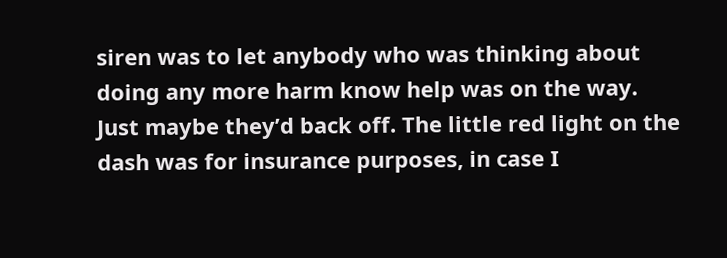siren was to let anybody who was thinking about doing any more harm know help was on the way. Just maybe they’d back off. The little red light on the dash was for insurance purposes, in case I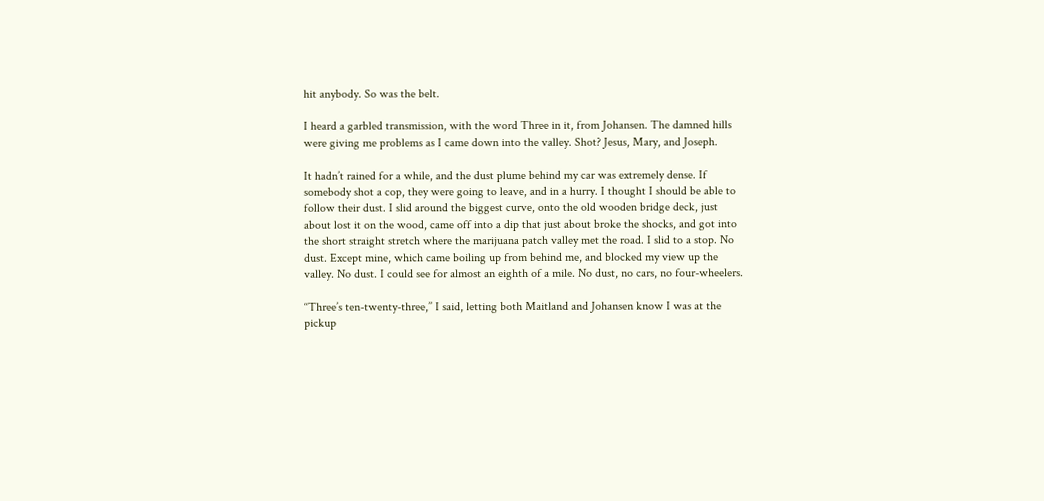hit anybody. So was the belt.

I heard a garbled transmission, with the word Three in it, from Johansen. The damned hills were giving me problems as I came down into the valley. Shot? Jesus, Mary, and Joseph.

It hadn’t rained for a while, and the dust plume behind my car was extremely dense. If somebody shot a cop, they were going to leave, and in a hurry. I thought I should be able to follow their dust. I slid around the biggest curve, onto the old wooden bridge deck, just about lost it on the wood, came off into a dip that just about broke the shocks, and got into the short straight stretch where the marijuana patch valley met the road. I slid to a stop. No dust. Except mine, which came boiling up from behind me, and blocked my view up the valley. No dust. I could see for almost an eighth of a mile. No dust, no cars, no four-wheelers.

‘‘Three’s ten-twenty-three,’’ I said, letting both Maitland and Johansen know I was at the pickup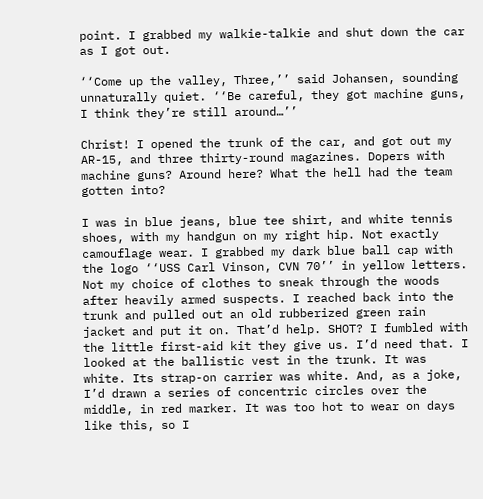point. I grabbed my walkie-talkie and shut down the car as I got out.

‘‘Come up the valley, Three,’’ said Johansen, sounding unnaturally quiet. ‘‘Be careful, they got machine guns, I think they’re still around…’’

Christ! I opened the trunk of the car, and got out my AR-15, and three thirty-round magazines. Dopers with machine guns? Around here? What the hell had the team gotten into?

I was in blue jeans, blue tee shirt, and white tennis shoes, with my handgun on my right hip. Not exactly camouflage wear. I grabbed my dark blue ball cap with the logo ‘‘USS Carl Vinson, CVN 70’’ in yellow letters. Not my choice of clothes to sneak through the woods after heavily armed suspects. I reached back into the trunk and pulled out an old rubberized green rain jacket and put it on. That’d help. SHOT? I fumbled with the little first-aid kit they give us. I’d need that. I looked at the ballistic vest in the trunk. It was white. Its strap-on carrier was white. And, as a joke, I’d drawn a series of concentric circles over the middle, in red marker. It was too hot to wear on days like this, so I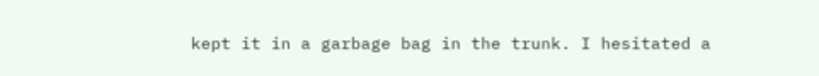kept it in a garbage bag in the trunk. I hesitated a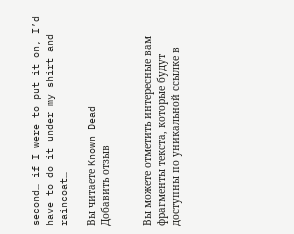second… if I were to put it on, I’d have to do it under my shirt and raincoat…

Вы читаете Known Dead
Добавить отзыв


Вы можете отметить интересные вам фрагменты текста, которые будут доступны по уникальной ссылке в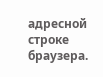адресной строке браузера.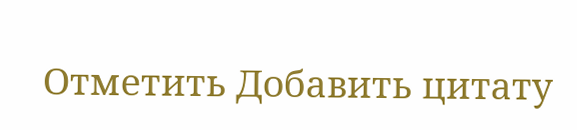Отметить Добавить цитату